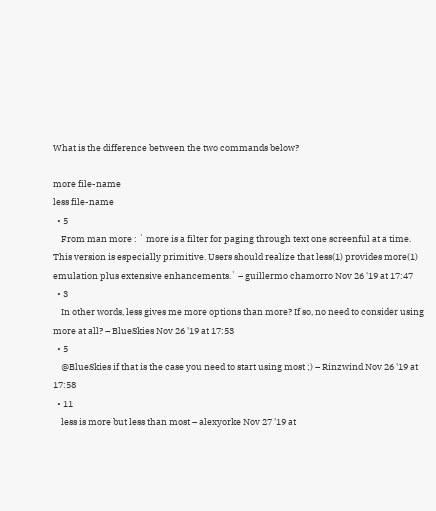What is the difference between the two commands below?

more file-name
less file-name
  • 5
    From man more : ` more is a filter for paging through text one screenful at a time. This version is especially primitive. Users should realize that less(1) provides more(1) emulation plus extensive enhancements.` – guillermo chamorro Nov 26 '19 at 17:47
  • 3
    In other words, less gives me more options than more? If so, no need to consider using more at all? – BlueSkies Nov 26 '19 at 17:53
  • 5
    @BlueSkies if that is the case you need to start using most ;) – Rinzwind Nov 26 '19 at 17:58
  • 11
    less is more but less than most – alexyorke Nov 27 '19 at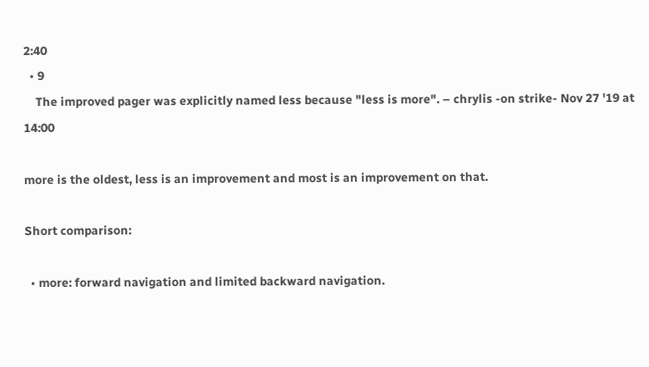2:40
  • 9
    The improved pager was explicitly named less because "less is more". – chrylis -on strike- Nov 27 '19 at 14:00

more is the oldest, less is an improvement and most is an improvement on that.

Short comparison:

  • more: forward navigation and limited backward navigation.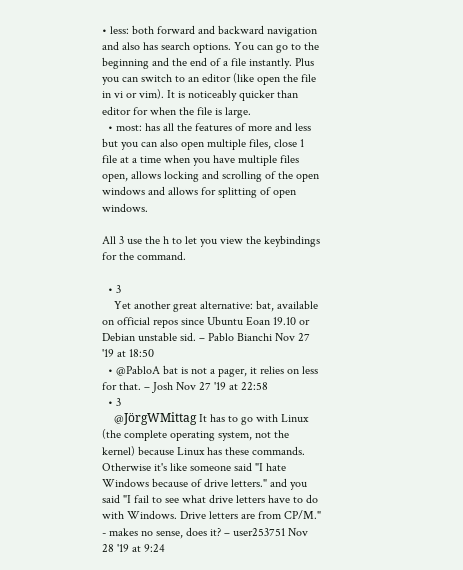• less: both forward and backward navigation and also has search options. You can go to the beginning and the end of a file instantly. Plus you can switch to an editor (like open the file in vi or vim). It is noticeably quicker than editor for when the file is large.
  • most: has all the features of more and less but you can also open multiple files, close 1 file at a time when you have multiple files open, allows locking and scrolling of the open windows and allows for splitting of open windows.

All 3 use the h to let you view the keybindings for the command.

  • 3
    Yet another great alternative: bat, available on official repos since Ubuntu Eoan 19.10 or Debian unstable sid. – Pablo Bianchi Nov 27 '19 at 18:50
  • @PabloA bat is not a pager, it relies on less for that. – Josh Nov 27 '19 at 22:58
  • 3
    @JörgWMittag It has to go with Linux (the complete operating system, not the kernel) because Linux has these commands. Otherwise it's like someone said "I hate Windows because of drive letters." and you said "I fail to see what drive letters have to do with Windows. Drive letters are from CP/M." - makes no sense, does it? – user253751 Nov 28 '19 at 9:24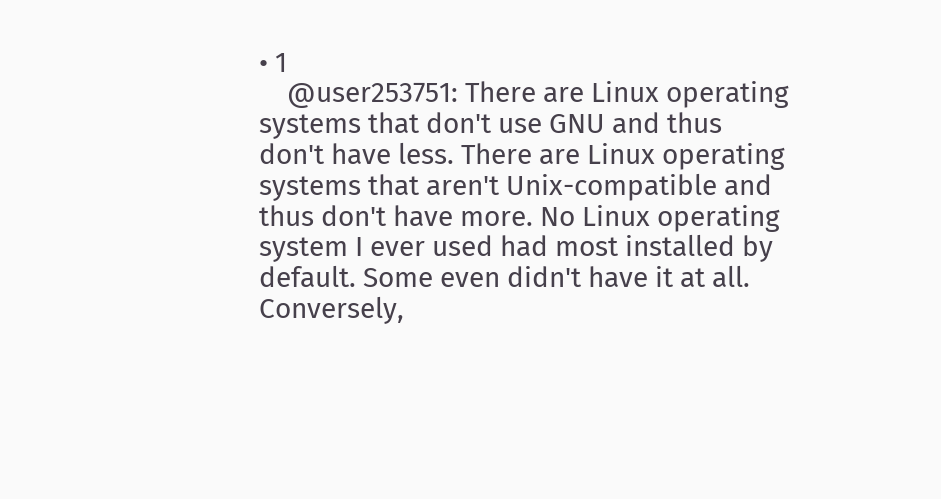• 1
    @user253751: There are Linux operating systems that don't use GNU and thus don't have less. There are Linux operating systems that aren't Unix-compatible and thus don't have more. No Linux operating system I ever used had most installed by default. Some even didn't have it at all. Conversely,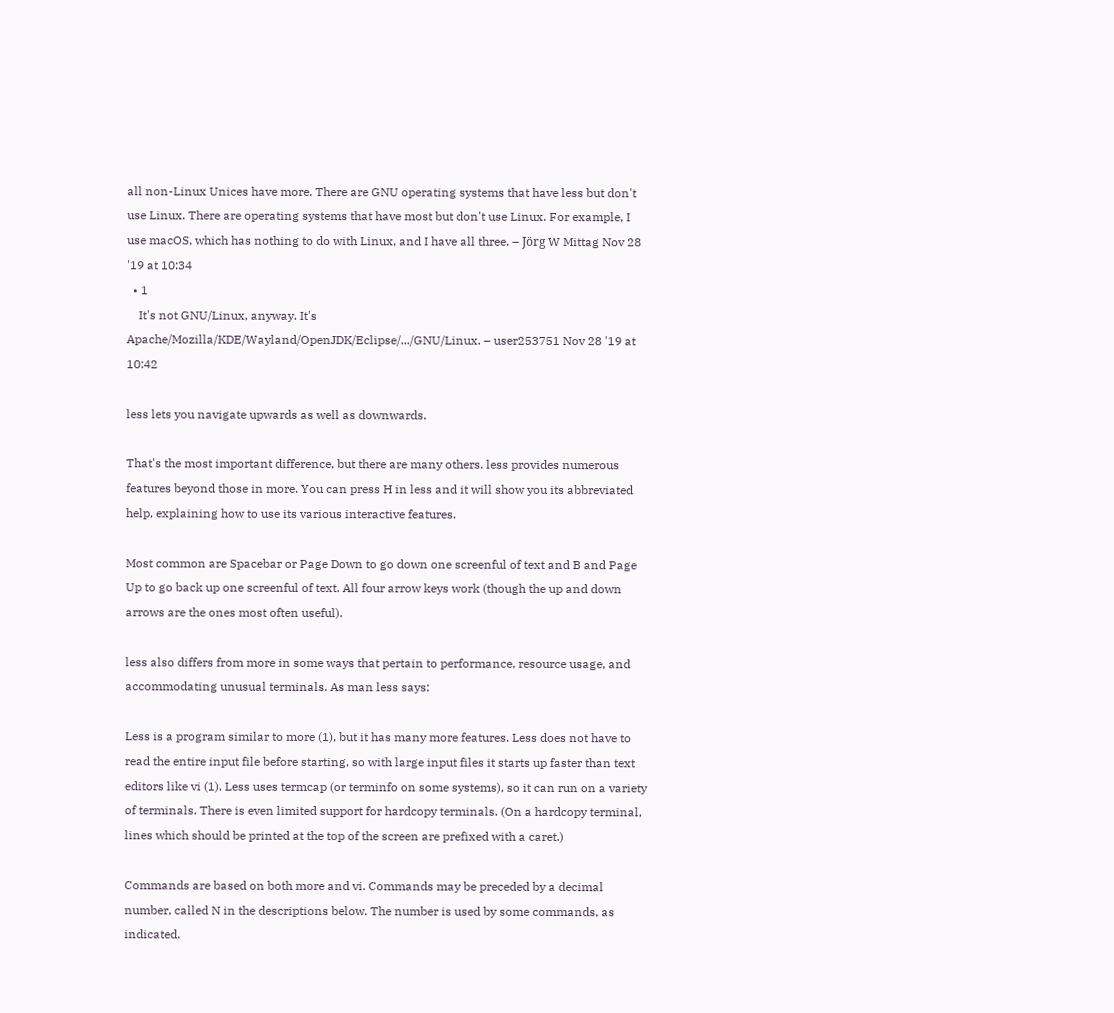all non-Linux Unices have more. There are GNU operating systems that have less but don't use Linux. There are operating systems that have most but don't use Linux. For example, I use macOS, which has nothing to do with Linux, and I have all three. – Jörg W Mittag Nov 28 '19 at 10:34
  • 1
    It's not GNU/Linux, anyway. It's Apache/Mozilla/KDE/Wayland/OpenJDK/Eclipse/.../GNU/Linux. – user253751 Nov 28 '19 at 10:42

less lets you navigate upwards as well as downwards.

That's the most important difference, but there are many others. less provides numerous features beyond those in more. You can press H in less and it will show you its abbreviated help, explaining how to use its various interactive features.

Most common are Spacebar or Page Down to go down one screenful of text and B and Page Up to go back up one screenful of text. All four arrow keys work (though the up and down arrows are the ones most often useful).

less also differs from more in some ways that pertain to performance, resource usage, and accommodating unusual terminals. As man less says:

Less is a program similar to more (1), but it has many more features. Less does not have to read the entire input file before starting, so with large input files it starts up faster than text editors like vi (1). Less uses termcap (or terminfo on some systems), so it can run on a variety of terminals. There is even limited support for hardcopy terminals. (On a hardcopy terminal, lines which should be printed at the top of the screen are prefixed with a caret.)

Commands are based on both more and vi. Commands may be preceded by a decimal number, called N in the descriptions below. The number is used by some commands, as indicated.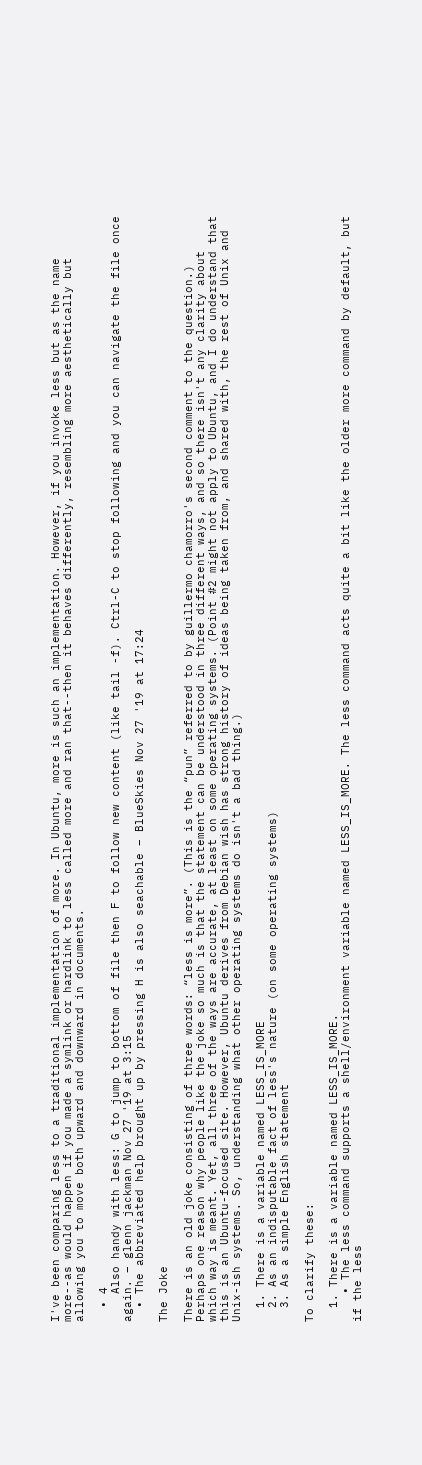I've been comparing less to a traditional implementation of more. In Ubuntu, more is such an implementation. However, if you invoke less but as the name more--as would happen if you made a symlink or hardlink to less called more and ran that--then it behaves differently, resembling more aesthetically but allowing you to move both upward and downward in documents.

  • 4
    Also handy with less: G to jump to bottom of file then F to follow new content (like tail -f). Ctrl-C to stop following and you can navigate the file once again. – glenn jackman Nov 27 '19 at 3:15
  • The abbreviated help brought up by pressing H is also seachable – BlueSkies Nov 27 '19 at 17:24

The Joke

There is an old joke consisting of three words: “less is more”. (This is the “pun” referred to by guillermo chamorro's second comment to the question.) Perhaps one reason why people like the joke so much is that the statement can be understood in three different ways, and so there isn't any clarity about which way is meant. Yet, all three of the ways are accurate, at least on some operating systems. (Point #2 might not apply to Ubuntu, and I do understand that this is an Ubuntu-focused site. However, Ubuntu derives from Debian wish has strong history of ideas being taken from, and shared with, the rest of Unix and Unix-ish systems. So, understanding what other operating systems do isn't a bad thing.)

  1. There is a variable named LESS_IS_MORE
  2. As an indisputable fact of less's nature (on some operating systems)
  3. As a simple English statement

To clarify these:

  1. There is a variable named LESS_IS_MORE.
    • The less command supports a shell/environment variable named LESS_IS_MORE. The less command acts quite a bit like the older more command by default, but if the less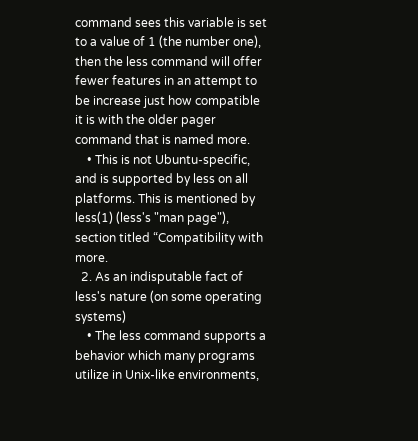command sees this variable is set to a value of 1 (the number one), then the less command will offer fewer features in an attempt to be increase just how compatible it is with the older pager command that is named more.
    • This is not Ubuntu-specific, and is supported by less on all platforms. This is mentioned by less(1) (less's "man page"), section titled “Compatibility with more.
  2. As an indisputable fact of less's nature (on some operating systems)
    • The less command supports a behavior which many programs utilize in Unix-like environments,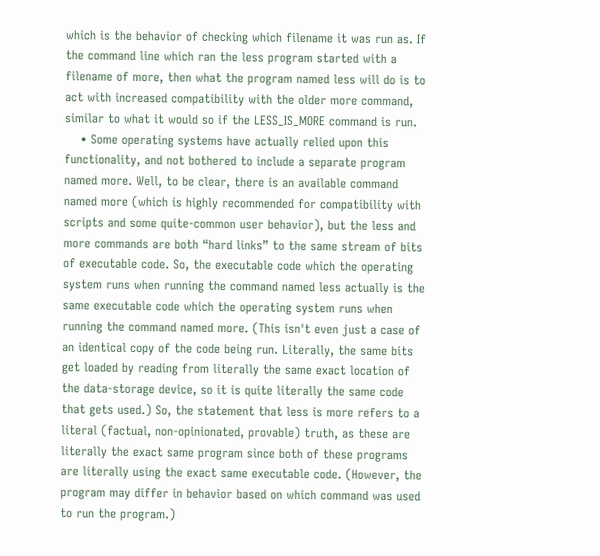which is the behavior of checking which filename it was run as. If the command line which ran the less program started with a filename of more, then what the program named less will do is to act with increased compatibility with the older more command, similar to what it would so if the LESS_IS_MORE command is run.
    • Some operating systems have actually relied upon this functionality, and not bothered to include a separate program named more. Well, to be clear, there is an available command named more (which is highly recommended for compatibility with scripts and some quite-common user behavior), but the less and more commands are both “hard links” to the same stream of bits of executable code. So, the executable code which the operating system runs when running the command named less actually is the same executable code which the operating system runs when running the command named more. (This isn't even just a case of an identical copy of the code being run. Literally, the same bits get loaded by reading from literally the same exact location of the data-storage device, so it is quite literally the same code that gets used.) So, the statement that less is more refers to a literal (factual, non-opinionated, provable) truth, as these are literally the exact same program since both of these programs are literally using the exact same executable code. (However, the program may differ in behavior based on which command was used to run the program.)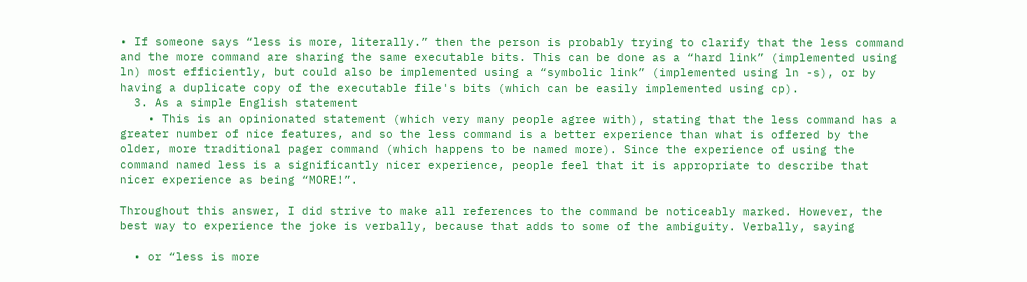• If someone says “less is more, literally.” then the person is probably trying to clarify that the less command and the more command are sharing the same executable bits. This can be done as a “hard link” (implemented using ln) most efficiently, but could also be implemented using a “symbolic link” (implemented using ln -s), or by having a duplicate copy of the executable file's bits (which can be easily implemented using cp).
  3. As a simple English statement
    • This is an opinionated statement (which very many people agree with), stating that the less command has a greater number of nice features, and so the less command is a better experience than what is offered by the older, more traditional pager command (which happens to be named more). Since the experience of using the command named less is a significantly nicer experience, people feel that it is appropriate to describe that nicer experience as being “MORE!”.

Throughout this answer, I did strive to make all references to the command be noticeably marked. However, the best way to experience the joke is verbally, because that adds to some of the ambiguity. Verbally, saying

  • or “less is more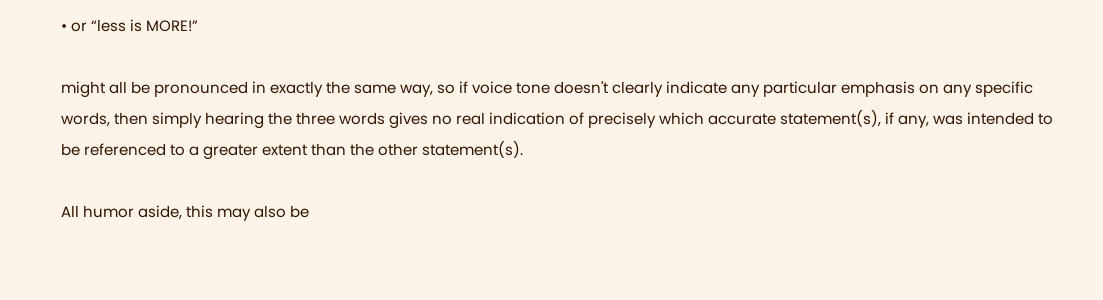• or “less is MORE!”

might all be pronounced in exactly the same way, so if voice tone doesn't clearly indicate any particular emphasis on any specific words, then simply hearing the three words gives no real indication of precisely which accurate statement(s), if any, was intended to be referenced to a greater extent than the other statement(s).

All humor aside, this may also be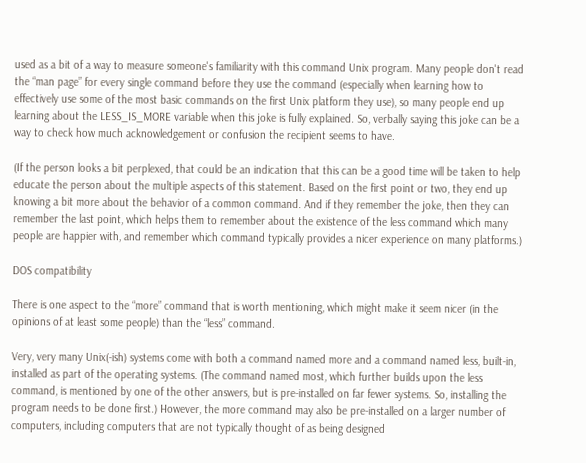used as a bit of a way to measure someone's familiarity with this command Unix program. Many people don't read the “man page” for every single command before they use the command (especially when learning how to effectively use some of the most basic commands on the first Unix platform they use), so many people end up learning about the LESS_IS_MORE variable when this joke is fully explained. So, verbally saying this joke can be a way to check how much acknowledgement or confusion the recipient seems to have.

(If the person looks a bit perplexed, that could be an indication that this can be a good time will be taken to help educate the person about the multiple aspects of this statement. Based on the first point or two, they end up knowing a bit more about the behavior of a common command. And if they remember the joke, then they can remember the last point, which helps them to remember about the existence of the less command which many people are happier with, and remember which command typically provides a nicer experience on many platforms.)

DOS compatibility

There is one aspect to the “more” command that is worth mentioning, which might make it seem nicer (in the opinions of at least some people) than the “less” command.

Very, very many Unix(-ish) systems come with both a command named more and a command named less, built-in, installed as part of the operating systems. (The command named most, which further builds upon the less command, is mentioned by one of the other answers, but is pre-installed on far fewer systems. So, installing the program needs to be done first.) However, the more command may also be pre-installed on a larger number of computers, including computers that are not typically thought of as being designed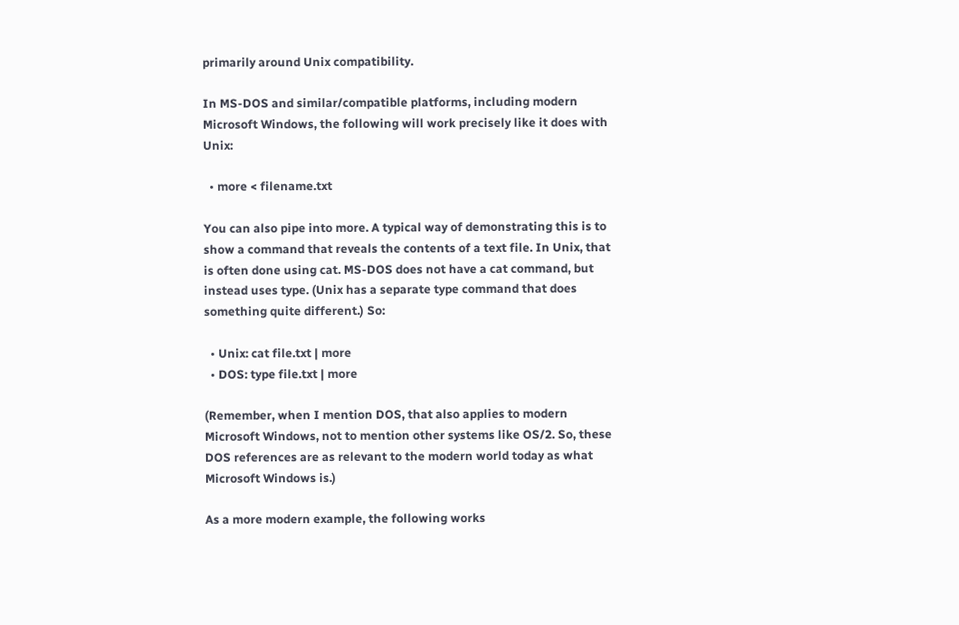primarily around Unix compatibility.

In MS-DOS and similar/compatible platforms, including modern Microsoft Windows, the following will work precisely like it does with Unix:

  • more < filename.txt

You can also pipe into more. A typical way of demonstrating this is to show a command that reveals the contents of a text file. In Unix, that is often done using cat. MS-DOS does not have a cat command, but instead uses type. (Unix has a separate type command that does something quite different.) So:

  • Unix: cat file.txt | more
  • DOS: type file.txt | more

(Remember, when I mention DOS, that also applies to modern Microsoft Windows, not to mention other systems like OS/2. So, these DOS references are as relevant to the modern world today as what Microsoft Windows is.)

As a more modern example, the following works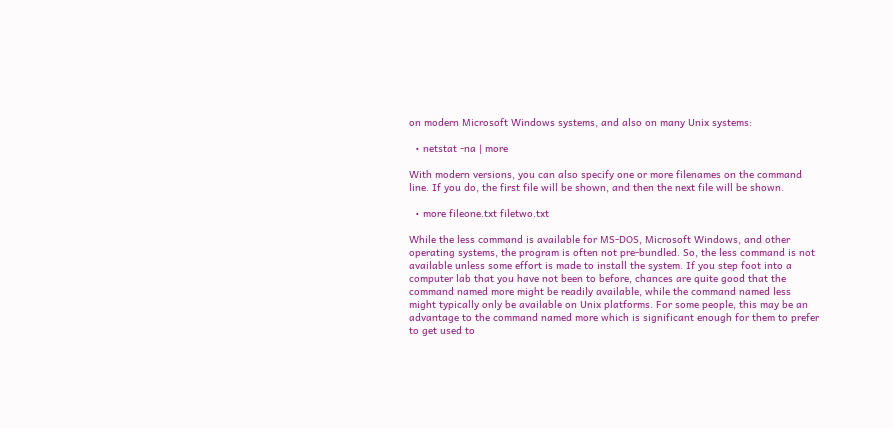on modern Microsoft Windows systems, and also on many Unix systems:

  • netstat -na | more

With modern versions, you can also specify one or more filenames on the command line. If you do, the first file will be shown, and then the next file will be shown.

  • more fileone.txt filetwo.txt

While the less command is available for MS-DOS, Microsoft Windows, and other operating systems, the program is often not pre-bundled. So, the less command is not available unless some effort is made to install the system. If you step foot into a computer lab that you have not been to before, chances are quite good that the command named more might be readily available, while the command named less might typically only be available on Unix platforms. For some people, this may be an advantage to the command named more which is significant enough for them to prefer to get used to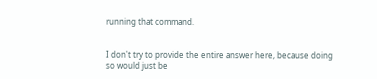running that command.


I don't try to provide the entire answer here, because doing so would just be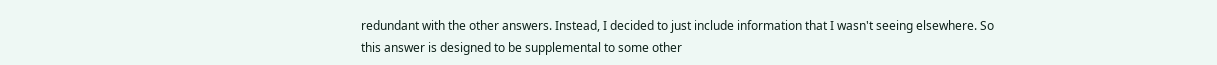redundant with the other answers. Instead, I decided to just include information that I wasn't seeing elsewhere. So this answer is designed to be supplemental to some other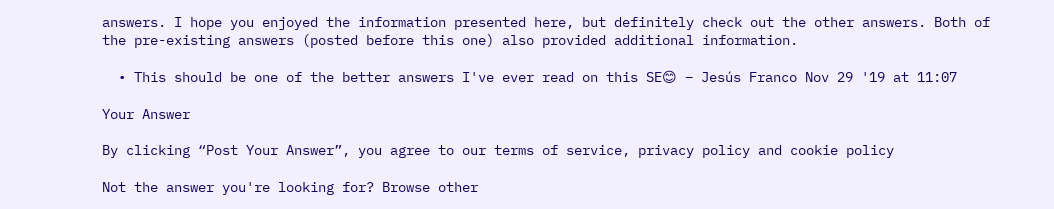answers. I hope you enjoyed the information presented here, but definitely check out the other answers. Both of the pre-existing answers (posted before this one) also provided additional information.

  • This should be one of the better answers I've ever read on this SE😊 – Jesús Franco Nov 29 '19 at 11:07

Your Answer

By clicking “Post Your Answer”, you agree to our terms of service, privacy policy and cookie policy

Not the answer you're looking for? Browse other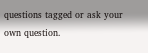questions tagged or ask your own question.